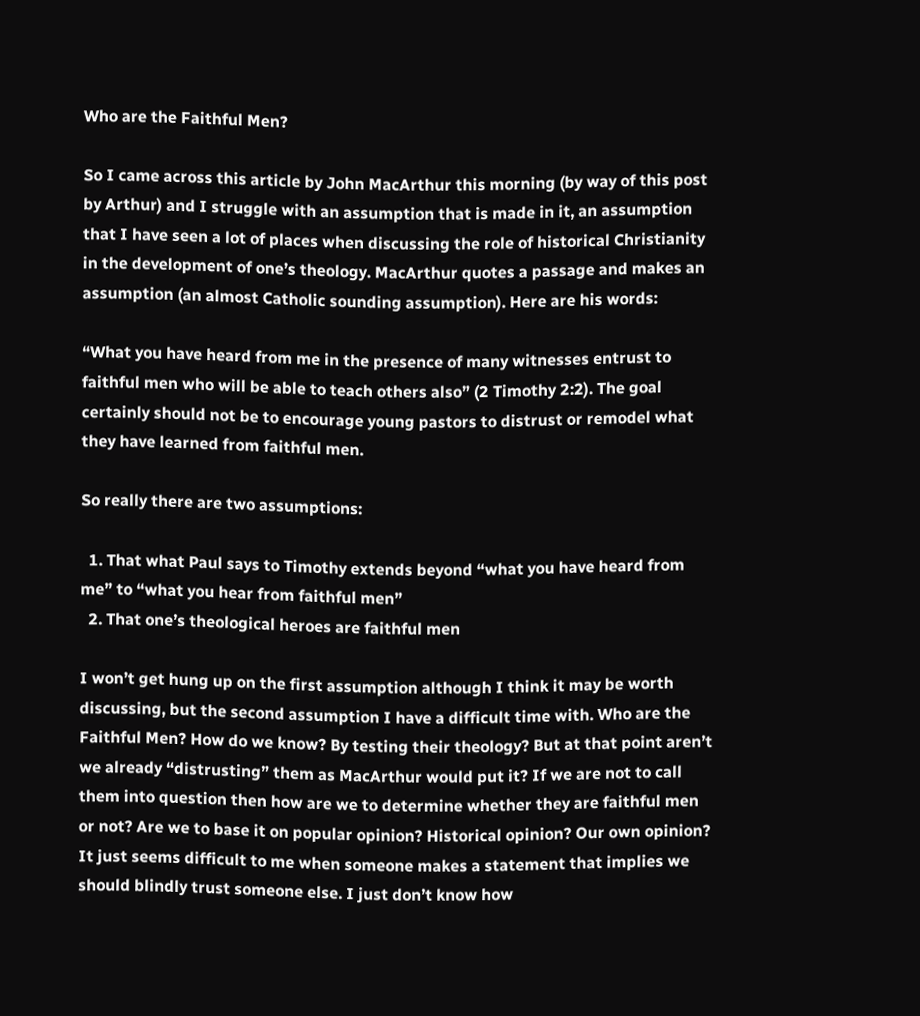Who are the Faithful Men?

So I came across this article by John MacArthur this morning (by way of this post by Arthur) and I struggle with an assumption that is made in it, an assumption that I have seen a lot of places when discussing the role of historical Christianity in the development of one’s theology. MacArthur quotes a passage and makes an assumption (an almost Catholic sounding assumption). Here are his words:

“What you have heard from me in the presence of many witnesses entrust to faithful men who will be able to teach others also” (2 Timothy 2:2). The goal certainly should not be to encourage young pastors to distrust or remodel what they have learned from faithful men.

So really there are two assumptions:

  1. That what Paul says to Timothy extends beyond “what you have heard from me” to “what you hear from faithful men”
  2. That one’s theological heroes are faithful men

I won’t get hung up on the first assumption although I think it may be worth discussing, but the second assumption I have a difficult time with. Who are the Faithful Men? How do we know? By testing their theology? But at that point aren’t we already “distrusting” them as MacArthur would put it? If we are not to call them into question then how are we to determine whether they are faithful men or not? Are we to base it on popular opinion? Historical opinion? Our own opinion? It just seems difficult to me when someone makes a statement that implies we should blindly trust someone else. I just don’t know how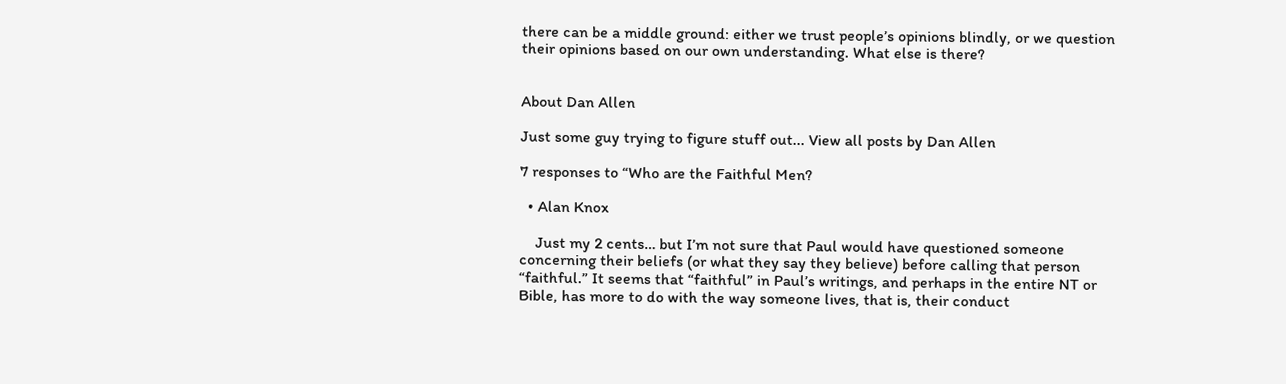there can be a middle ground: either we trust people’s opinions blindly, or we question their opinions based on our own understanding. What else is there?


About Dan Allen

Just some guy trying to figure stuff out... View all posts by Dan Allen

7 responses to “Who are the Faithful Men?

  • Alan Knox

    Just my 2 cents… but I’m not sure that Paul would have questioned someone concerning their beliefs (or what they say they believe) before calling that person “faithful.” It seems that “faithful” in Paul’s writings, and perhaps in the entire NT or Bible, has more to do with the way someone lives, that is, their conduct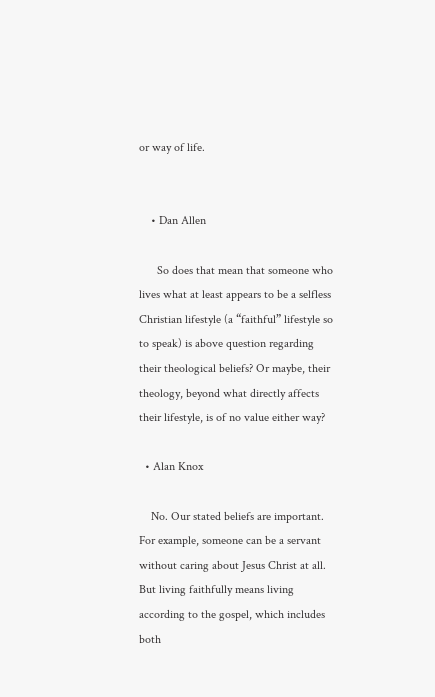or way of life.


    • Dan Allen

      So does that mean that someone who lives what at least appears to be a selfless Christian lifestyle (a “faithful” lifestyle so to speak) is above question regarding their theological beliefs? Or maybe, their theology, beyond what directly affects their lifestyle, is of no value either way?

  • Alan Knox

    No. Our stated beliefs are important. For example, someone can be a servant without caring about Jesus Christ at all. But living faithfully means living according to the gospel, which includes both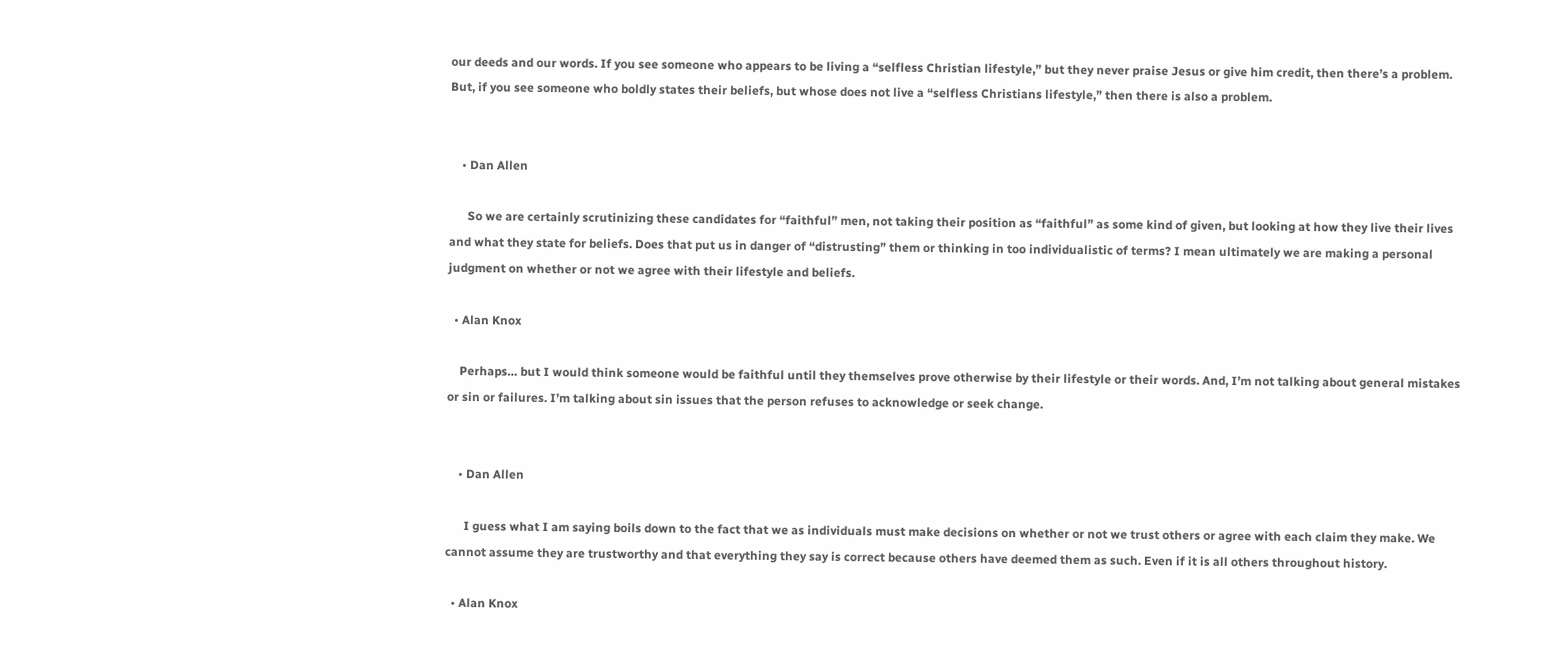our deeds and our words. If you see someone who appears to be living a “selfless Christian lifestyle,” but they never praise Jesus or give him credit, then there’s a problem. But, if you see someone who boldly states their beliefs, but whose does not live a “selfless Christians lifestyle,” then there is also a problem.


    • Dan Allen

      So we are certainly scrutinizing these candidates for “faithful” men, not taking their position as “faithful” as some kind of given, but looking at how they live their lives and what they state for beliefs. Does that put us in danger of “distrusting” them or thinking in too individualistic of terms? I mean ultimately we are making a personal judgment on whether or not we agree with their lifestyle and beliefs.

  • Alan Knox

    Perhaps… but I would think someone would be faithful until they themselves prove otherwise by their lifestyle or their words. And, I’m not talking about general mistakes or sin or failures. I’m talking about sin issues that the person refuses to acknowledge or seek change.


    • Dan Allen

      I guess what I am saying boils down to the fact that we as individuals must make decisions on whether or not we trust others or agree with each claim they make. We cannot assume they are trustworthy and that everything they say is correct because others have deemed them as such. Even if it is all others throughout history.

  • Alan Knox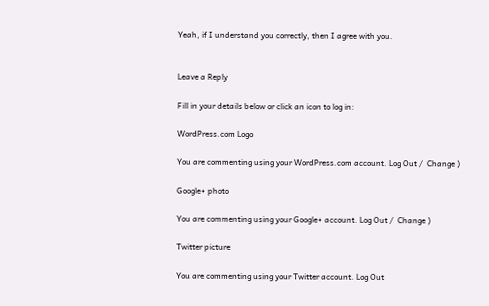Yeah, if I understand you correctly, then I agree with you.


Leave a Reply

Fill in your details below or click an icon to log in:

WordPress.com Logo

You are commenting using your WordPress.com account. Log Out /  Change )

Google+ photo

You are commenting using your Google+ account. Log Out /  Change )

Twitter picture

You are commenting using your Twitter account. Log Out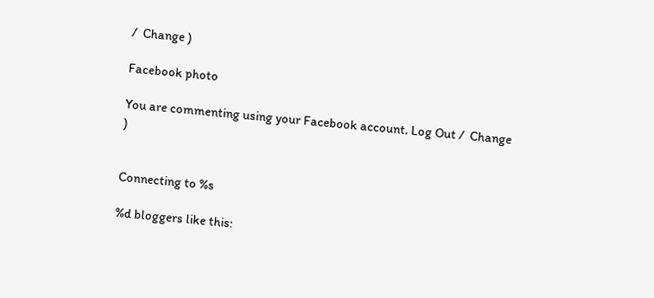/  Change )

Facebook photo

You are commenting using your Facebook account. Log Out /  Change )


Connecting to %s

%d bloggers like this: